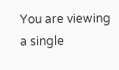You are viewing a single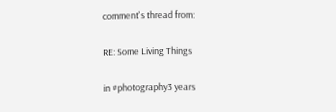comment's thread from:

RE: Some Living Things

in #photography3 years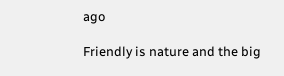ago

Friendly is nature and the big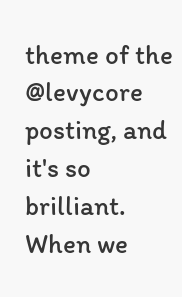theme of the @levycore posting, and it's so brilliant. When we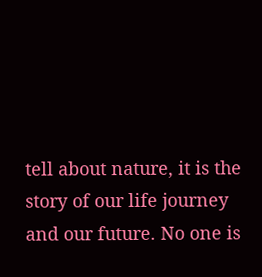tell about nature, it is the story of our life journey and our future. No one is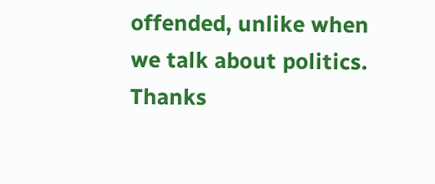offended, unlike when we talk about politics. Thanks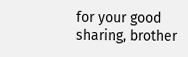for your good sharing, brother